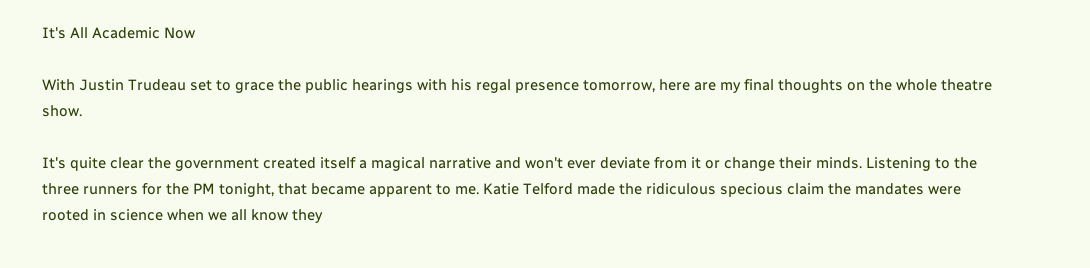It's All Academic Now

With Justin Trudeau set to grace the public hearings with his regal presence tomorrow, here are my final thoughts on the whole theatre show.

It's quite clear the government created itself a magical narrative and won't ever deviate from it or change their minds. Listening to the three runners for the PM tonight, that became apparent to me. Katie Telford made the ridiculous specious claim the mandates were rooted in science when we all know they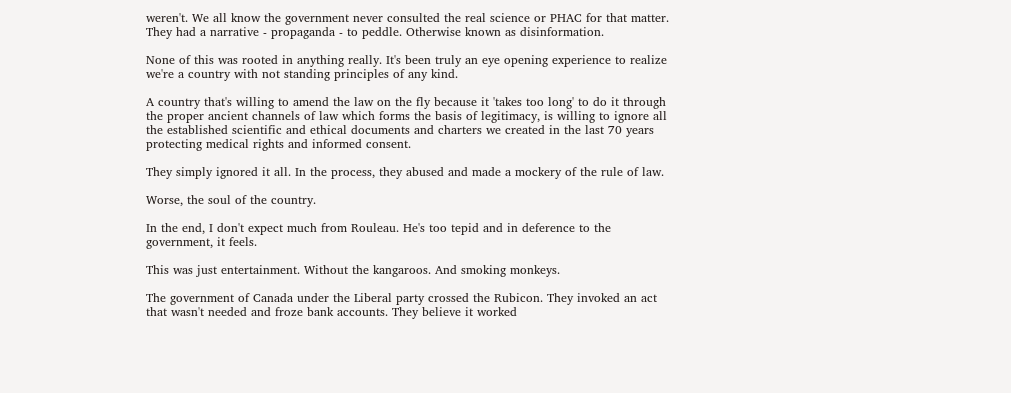weren't. We all know the government never consulted the real science or PHAC for that matter. They had a narrative - propaganda - to peddle. Otherwise known as disinformation.

None of this was rooted in anything really. It's been truly an eye opening experience to realize we're a country with not standing principles of any kind.

A country that's willing to amend the law on the fly because it 'takes too long' to do it through the proper ancient channels of law which forms the basis of legitimacy, is willing to ignore all the established scientific and ethical documents and charters we created in the last 70 years protecting medical rights and informed consent.

They simply ignored it all. In the process, they abused and made a mockery of the rule of law.

Worse, the soul of the country.

In the end, I don't expect much from Rouleau. He's too tepid and in deference to the government, it feels.

This was just entertainment. Without the kangaroos. And smoking monkeys.

The government of Canada under the Liberal party crossed the Rubicon. They invoked an act that wasn't needed and froze bank accounts. They believe it worked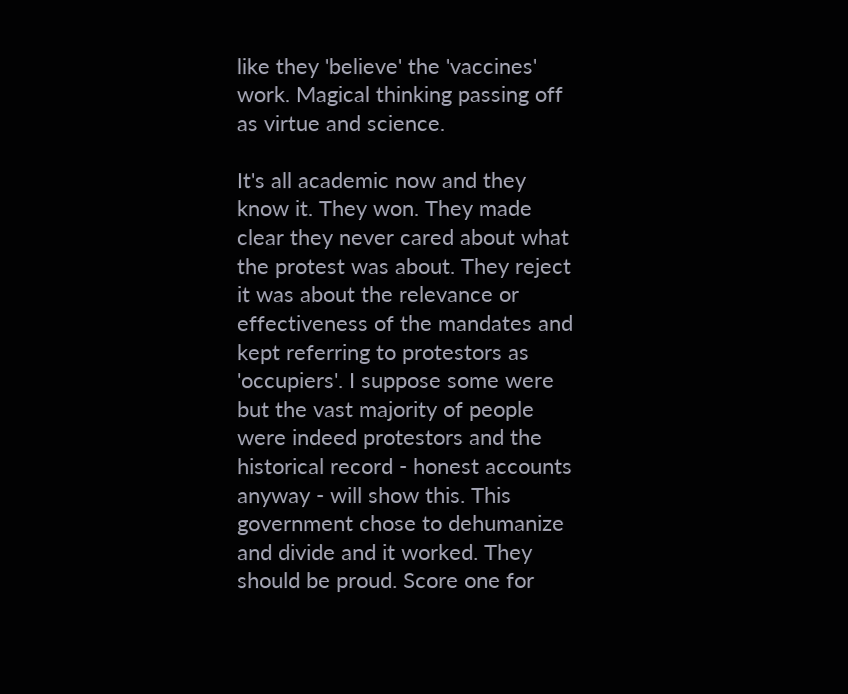like they 'believe' the 'vaccines' work. Magical thinking passing off as virtue and science.

It's all academic now and they know it. They won. They made clear they never cared about what the protest was about. They reject it was about the relevance or effectiveness of the mandates and kept referring to protestors as 'occupiers'. I suppose some were but the vast majority of people were indeed protestors and the historical record - honest accounts anyway - will show this. This government chose to dehumanize and divide and it worked. They should be proud. Score one for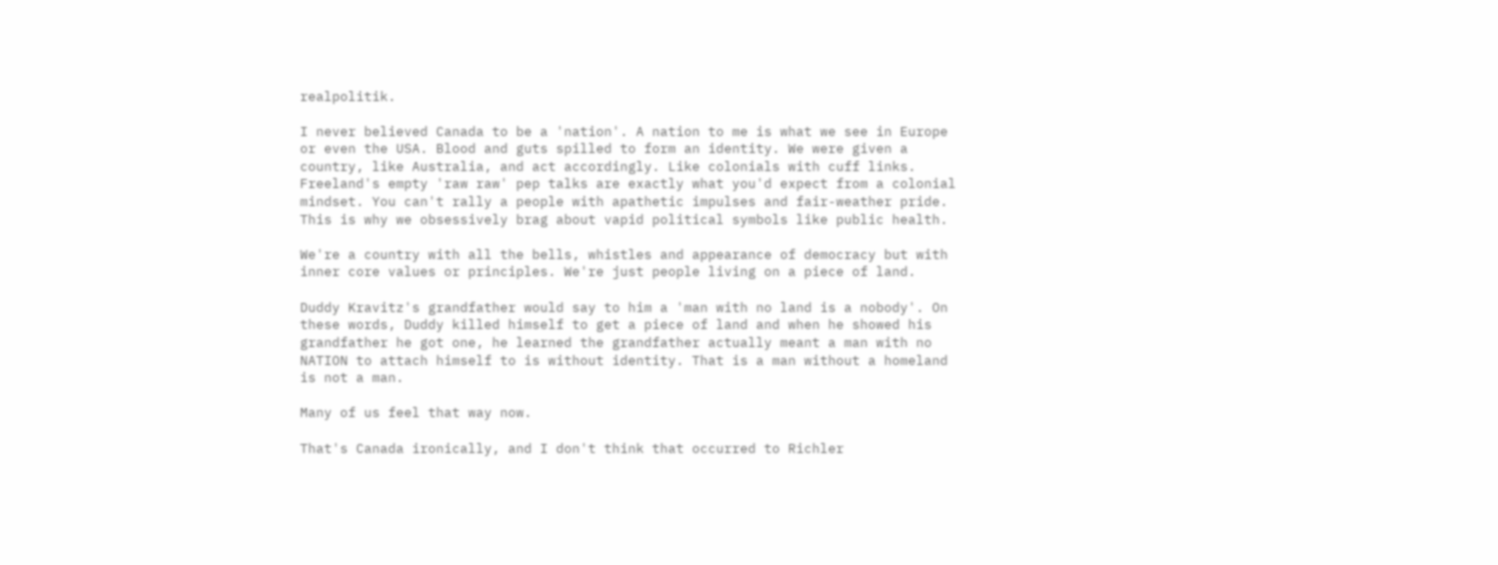realpolitik.

I never believed Canada to be a 'nation'. A nation to me is what we see in Europe or even the USA. Blood and guts spilled to form an identity. We were given a country, like Australia, and act accordingly. Like colonials with cuff links. Freeland's empty 'raw raw' pep talks are exactly what you'd expect from a colonial mindset. You can't rally a people with apathetic impulses and fair-weather pride. This is why we obsessively brag about vapid political symbols like public health.

We're a country with all the bells, whistles and appearance of democracy but with inner core values or principles. We're just people living on a piece of land.

Duddy Kravitz's grandfather would say to him a 'man with no land is a nobody'. On these words, Duddy killed himself to get a piece of land and when he showed his grandfather he got one, he learned the grandfather actually meant a man with no NATION to attach himself to is without identity. That is a man without a homeland is not a man.

Many of us feel that way now.

That's Canada ironically, and I don't think that occurred to Richler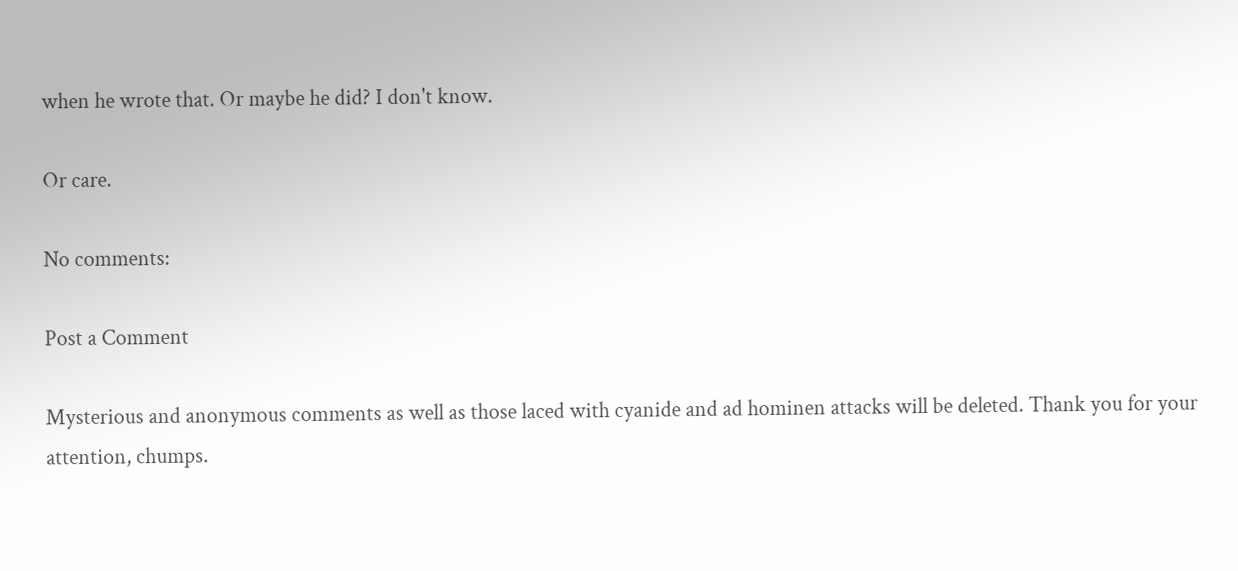when he wrote that. Or maybe he did? I don't know.

Or care.

No comments:

Post a Comment

Mysterious and anonymous comments as well as those laced with cyanide and ad hominen attacks will be deleted. Thank you for your attention, chumps.